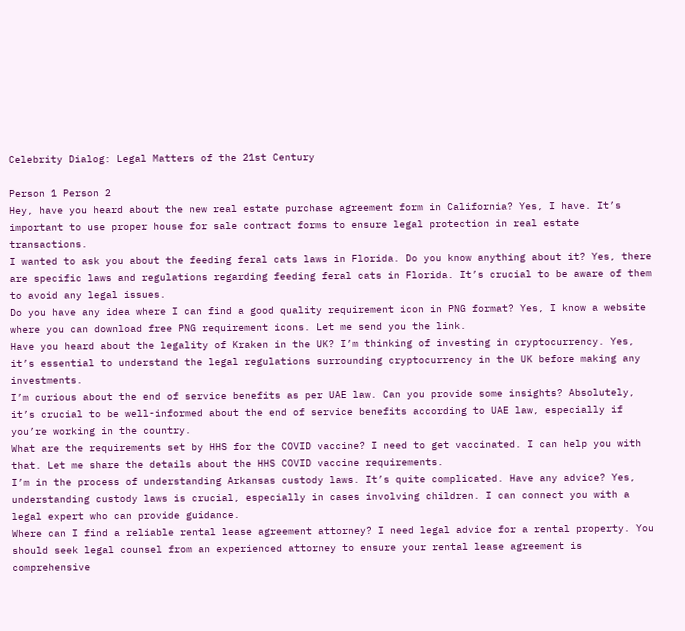Celebrity Dialog: Legal Matters of the 21st Century

Person 1 Person 2
Hey, have you heard about the new real estate purchase agreement form in California? Yes, I have. It’s important to use proper house for sale contract forms to ensure legal protection in real estate transactions.
I wanted to ask you about the feeding feral cats laws in Florida. Do you know anything about it? Yes, there are specific laws and regulations regarding feeding feral cats in Florida. It’s crucial to be aware of them to avoid any legal issues.
Do you have any idea where I can find a good quality requirement icon in PNG format? Yes, I know a website where you can download free PNG requirement icons. Let me send you the link.
Have you heard about the legality of Kraken in the UK? I’m thinking of investing in cryptocurrency. Yes, it’s essential to understand the legal regulations surrounding cryptocurrency in the UK before making any investments.
I’m curious about the end of service benefits as per UAE law. Can you provide some insights? Absolutely, it’s crucial to be well-informed about the end of service benefits according to UAE law, especially if you’re working in the country.
What are the requirements set by HHS for the COVID vaccine? I need to get vaccinated. I can help you with that. Let me share the details about the HHS COVID vaccine requirements.
I’m in the process of understanding Arkansas custody laws. It’s quite complicated. Have any advice? Yes, understanding custody laws is crucial, especially in cases involving children. I can connect you with a legal expert who can provide guidance.
Where can I find a reliable rental lease agreement attorney? I need legal advice for a rental property. You should seek legal counsel from an experienced attorney to ensure your rental lease agreement is comprehensive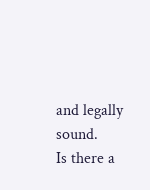and legally sound.
Is there a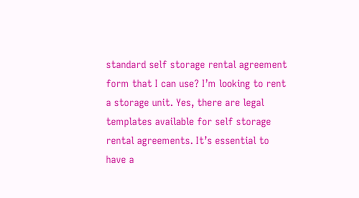standard self storage rental agreement form that I can use? I’m looking to rent a storage unit. Yes, there are legal templates available for self storage rental agreements. It’s essential to have a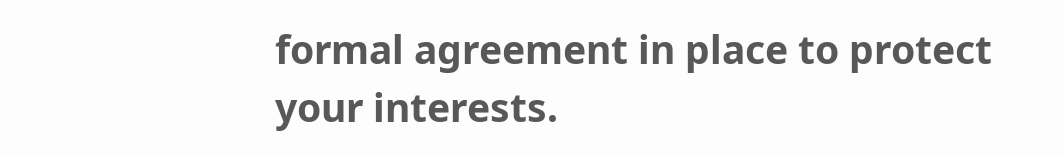formal agreement in place to protect your interests.